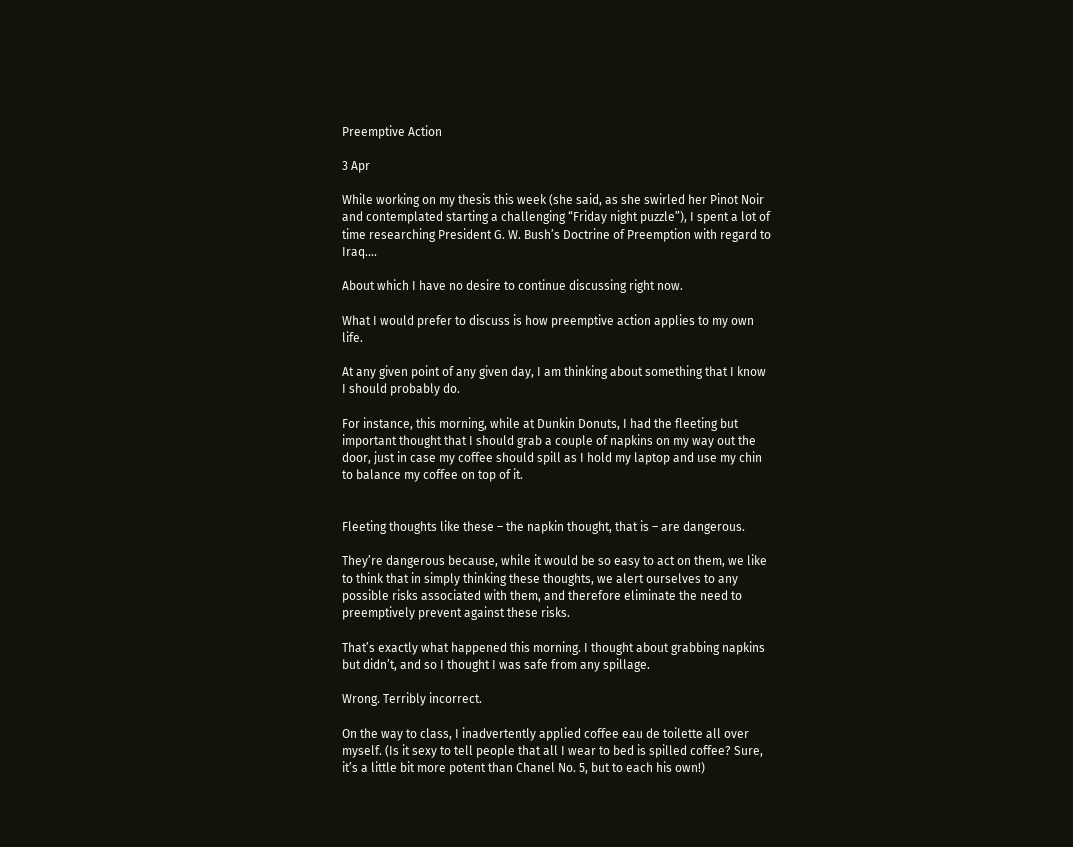Preemptive Action

3 Apr

While working on my thesis this week (she said, as she swirled her Pinot Noir and contemplated starting a challenging “Friday night puzzle”), I spent a lot of time researching President G. W. Bush’s Doctrine of Preemption with regard to Iraq….

About which I have no desire to continue discussing right now.

What I would prefer to discuss is how preemptive action applies to my own life.

At any given point of any given day, I am thinking about something that I know I should probably do.

For instance, this morning, while at Dunkin Donuts, I had the fleeting but important thought that I should grab a couple of napkins on my way out the door, just in case my coffee should spill as I hold my laptop and use my chin to balance my coffee on top of it.


Fleeting thoughts like these – the napkin thought, that is – are dangerous.

They’re dangerous because, while it would be so easy to act on them, we like to think that in simply thinking these thoughts, we alert ourselves to any possible risks associated with them, and therefore eliminate the need to preemptively prevent against these risks.

That’s exactly what happened this morning. I thought about grabbing napkins but didn’t, and so I thought I was safe from any spillage.

Wrong. Terribly incorrect.

On the way to class, I inadvertently applied coffee eau de toilette all over myself. (Is it sexy to tell people that all I wear to bed is spilled coffee? Sure, it’s a little bit more potent than Chanel No. 5, but to each his own!)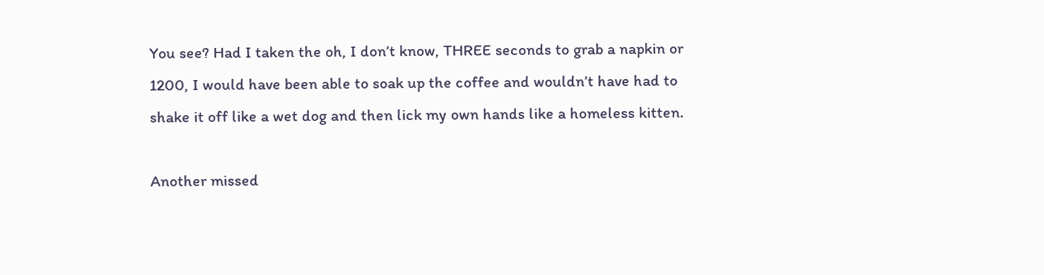You see? Had I taken the oh, I don’t know, THREE seconds to grab a napkin or 1200, I would have been able to soak up the coffee and wouldn’t have had to shake it off like a wet dog and then lick my own hands like a homeless kitten.

Another missed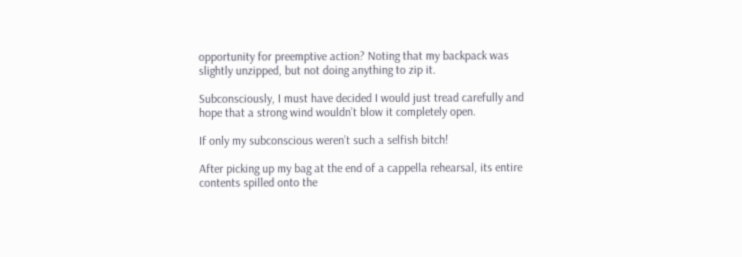opportunity for preemptive action? Noting that my backpack was slightly unzipped, but not doing anything to zip it.

Subconsciously, I must have decided I would just tread carefully and hope that a strong wind wouldn’t blow it completely open.

If only my subconscious weren’t such a selfish bitch!

After picking up my bag at the end of a cappella rehearsal, its entire contents spilled onto the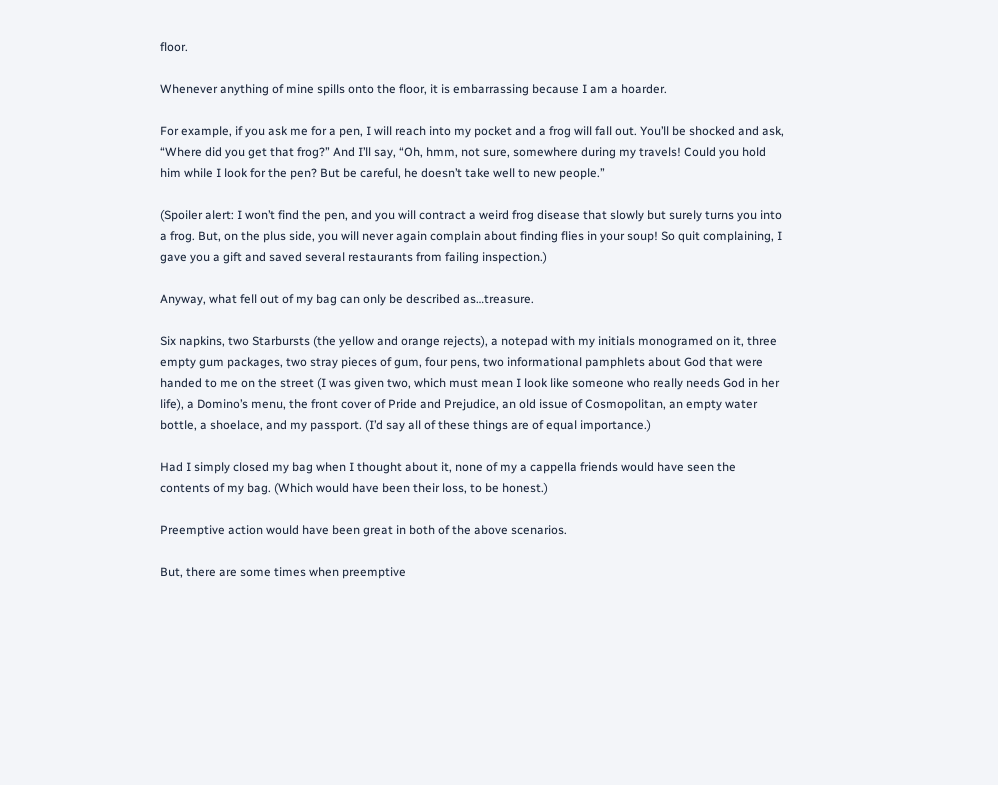floor.

Whenever anything of mine spills onto the floor, it is embarrassing because I am a hoarder.

For example, if you ask me for a pen, I will reach into my pocket and a frog will fall out. You’ll be shocked and ask, “Where did you get that frog?” And I’ll say, “Oh, hmm, not sure, somewhere during my travels! Could you hold him while I look for the pen? But be careful, he doesn’t take well to new people.”

(Spoiler alert: I won’t find the pen, and you will contract a weird frog disease that slowly but surely turns you into a frog. But, on the plus side, you will never again complain about finding flies in your soup! So quit complaining, I gave you a gift and saved several restaurants from failing inspection.)

Anyway, what fell out of my bag can only be described as…treasure.

Six napkins, two Starbursts (the yellow and orange rejects), a notepad with my initials monogramed on it, three empty gum packages, two stray pieces of gum, four pens, two informational pamphlets about God that were handed to me on the street (I was given two, which must mean I look like someone who really needs God in her life), a Domino’s menu, the front cover of Pride and Prejudice, an old issue of Cosmopolitan, an empty water bottle, a shoelace, and my passport. (I’d say all of these things are of equal importance.)

Had I simply closed my bag when I thought about it, none of my a cappella friends would have seen the contents of my bag. (Which would have been their loss, to be honest.)

Preemptive action would have been great in both of the above scenarios.

But, there are some times when preemptive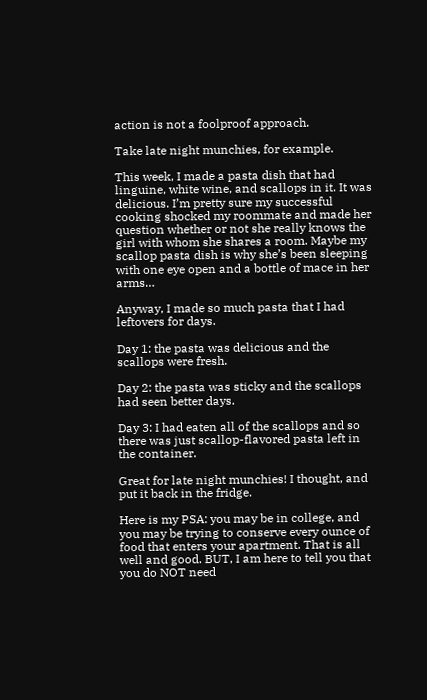action is not a foolproof approach.

Take late night munchies, for example.

This week, I made a pasta dish that had linguine, white wine, and scallops in it. It was delicious. I’m pretty sure my successful cooking shocked my roommate and made her question whether or not she really knows the girl with whom she shares a room. Maybe my scallop pasta dish is why she’s been sleeping with one eye open and a bottle of mace in her arms…

Anyway, I made so much pasta that I had leftovers for days.

Day 1: the pasta was delicious and the scallops were fresh.

Day 2: the pasta was sticky and the scallops had seen better days.

Day 3: I had eaten all of the scallops and so there was just scallop-flavored pasta left in the container.

Great for late night munchies! I thought, and put it back in the fridge.

Here is my PSA: you may be in college, and you may be trying to conserve every ounce of food that enters your apartment. That is all well and good. BUT, I am here to tell you that you do NOT need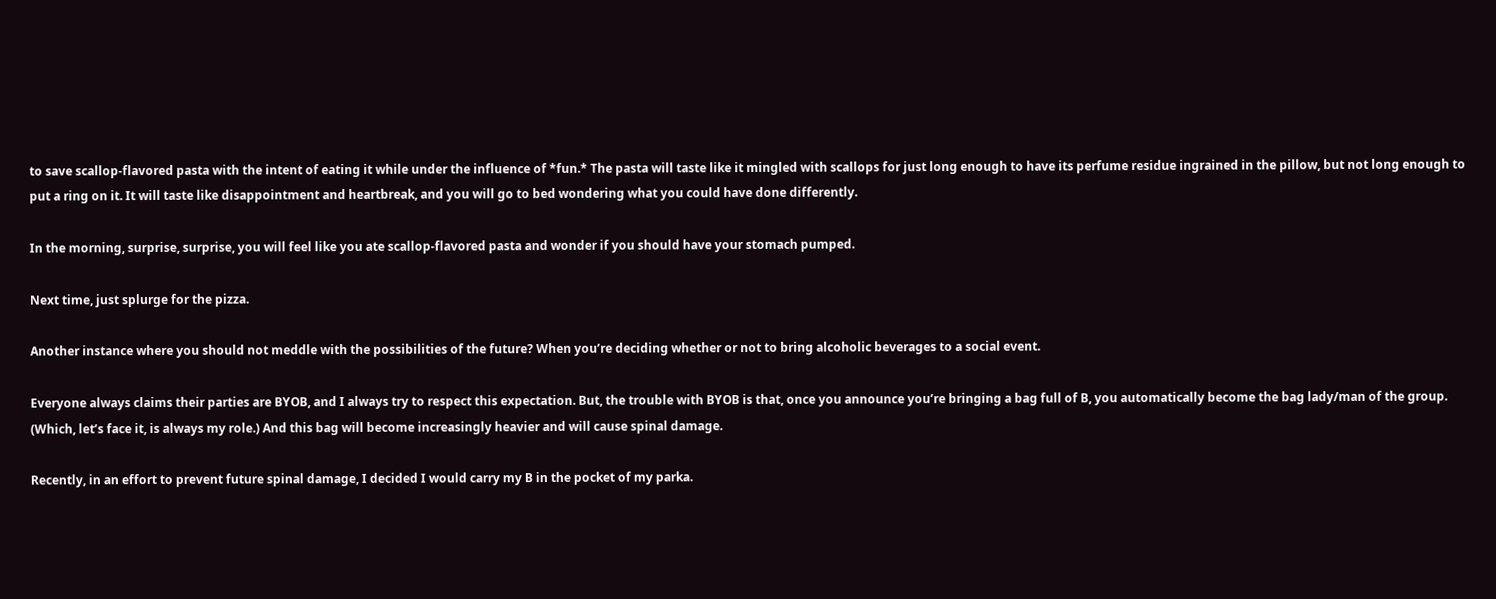to save scallop-flavored pasta with the intent of eating it while under the influence of *fun.* The pasta will taste like it mingled with scallops for just long enough to have its perfume residue ingrained in the pillow, but not long enough to put a ring on it. It will taste like disappointment and heartbreak, and you will go to bed wondering what you could have done differently.

In the morning, surprise, surprise, you will feel like you ate scallop-flavored pasta and wonder if you should have your stomach pumped.

Next time, just splurge for the pizza.

Another instance where you should not meddle with the possibilities of the future? When you’re deciding whether or not to bring alcoholic beverages to a social event.

Everyone always claims their parties are BYOB, and I always try to respect this expectation. But, the trouble with BYOB is that, once you announce you’re bringing a bag full of B, you automatically become the bag lady/man of the group. (Which, let’s face it, is always my role.) And this bag will become increasingly heavier and will cause spinal damage.

Recently, in an effort to prevent future spinal damage, I decided I would carry my B in the pocket of my parka.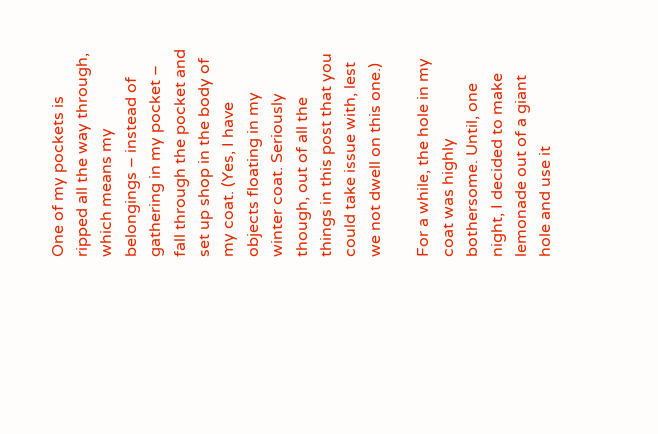One of my pockets is ripped all the way through, which means my belongings – instead of gathering in my pocket – fall through the pocket and set up shop in the body of my coat. (Yes, I have objects floating in my winter coat. Seriously though, out of all the things in this post that you could take issue with, lest we not dwell on this one.)

For a while, the hole in my coat was highly bothersome. Until, one night, I decided to make lemonade out of a giant hole and use it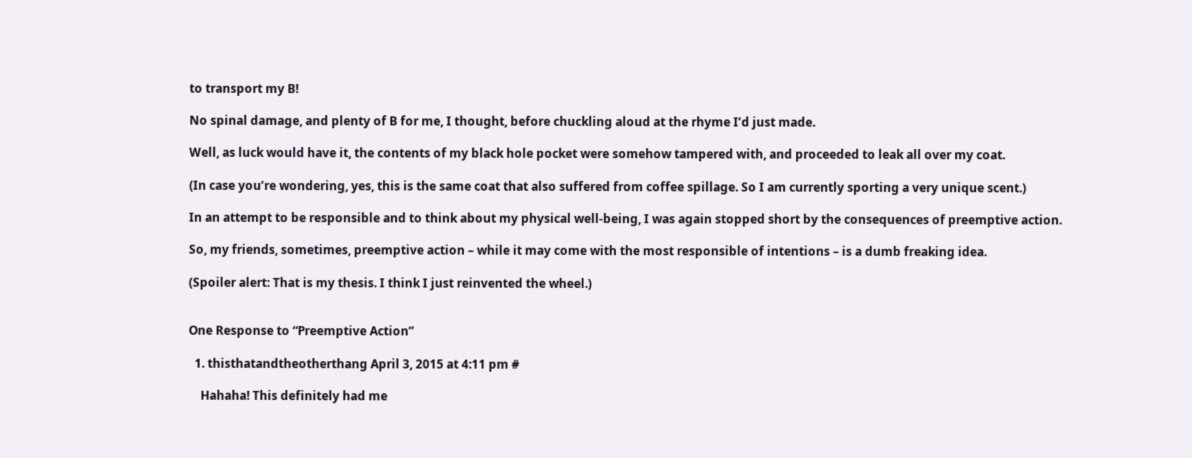to transport my B!

No spinal damage, and plenty of B for me, I thought, before chuckling aloud at the rhyme I’d just made.

Well, as luck would have it, the contents of my black hole pocket were somehow tampered with, and proceeded to leak all over my coat.

(In case you’re wondering, yes, this is the same coat that also suffered from coffee spillage. So I am currently sporting a very unique scent.)

In an attempt to be responsible and to think about my physical well-being, I was again stopped short by the consequences of preemptive action.

So, my friends, sometimes, preemptive action – while it may come with the most responsible of intentions – is a dumb freaking idea.

(Spoiler alert: That is my thesis. I think I just reinvented the wheel.)


One Response to “Preemptive Action”

  1. thisthatandtheotherthang April 3, 2015 at 4:11 pm #

    Hahaha! This definitely had me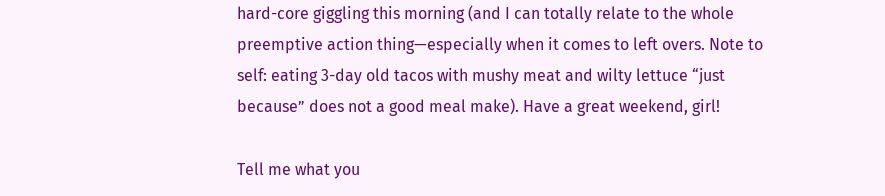hard-core giggling this morning (and I can totally relate to the whole preemptive action thing—especially when it comes to left overs. Note to self: eating 3-day old tacos with mushy meat and wilty lettuce “just because” does not a good meal make). Have a great weekend, girl!

Tell me what you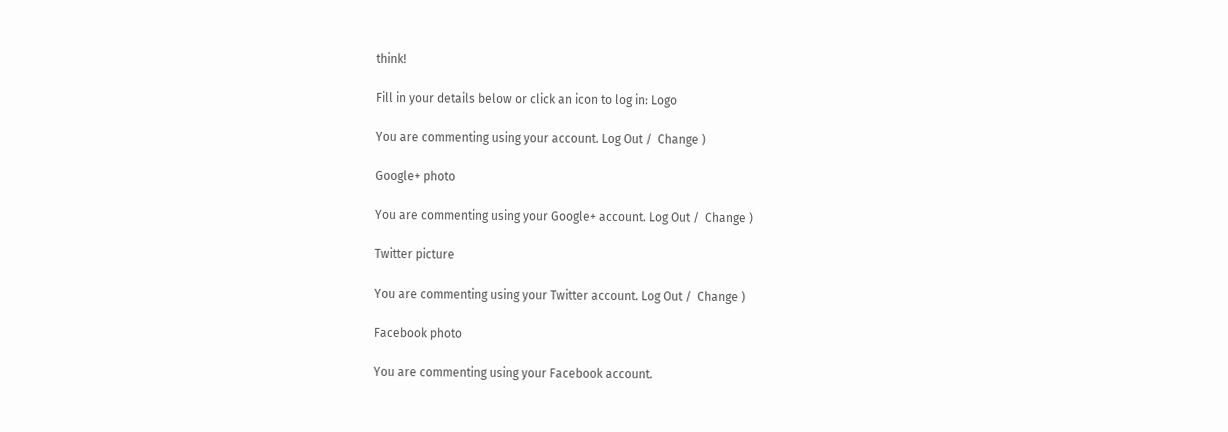think!

Fill in your details below or click an icon to log in: Logo

You are commenting using your account. Log Out /  Change )

Google+ photo

You are commenting using your Google+ account. Log Out /  Change )

Twitter picture

You are commenting using your Twitter account. Log Out /  Change )

Facebook photo

You are commenting using your Facebook account.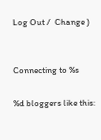Log Out /  Change )


Connecting to %s

%d bloggers like this: